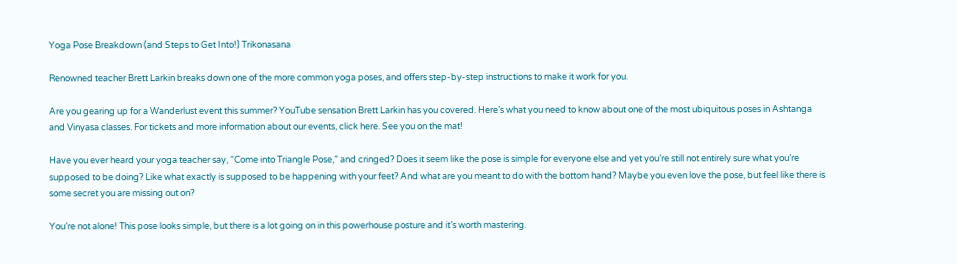Yoga Pose Breakdown (and Steps to Get Into!) Trikonasana

Renowned teacher Brett Larkin breaks down one of the more common yoga poses, and offers step-by-step instructions to make it work for you.

Are you gearing up for a Wanderlust event this summer? YouTube sensation Brett Larkin has you covered. Here’s what you need to know about one of the most ubiquitous poses in Ashtanga and Vinyasa classes. For tickets and more information about our events, click here. See you on the mat!

Have you ever heard your yoga teacher say, “Come into Triangle Pose,” and cringed? Does it seem like the pose is simple for everyone else and yet you’re still not entirely sure what you’re supposed to be doing? Like what exactly is supposed to be happening with your feet? And what are you meant to do with the bottom hand? Maybe you even love the pose, but feel like there is some secret you are missing out on?

You’re not alone! This pose looks simple, but there is a lot going on in this powerhouse posture and it’s worth mastering.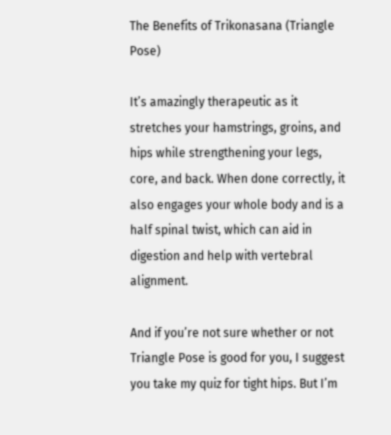The Benefits of Trikonasana (Triangle Pose)

It’s amazingly therapeutic as it stretches your hamstrings, groins, and hips while strengthening your legs, core, and back. When done correctly, it also engages your whole body and is a half spinal twist, which can aid in digestion and help with vertebral alignment.

And if you’re not sure whether or not Triangle Pose is good for you, I suggest you take my quiz for tight hips. But I’m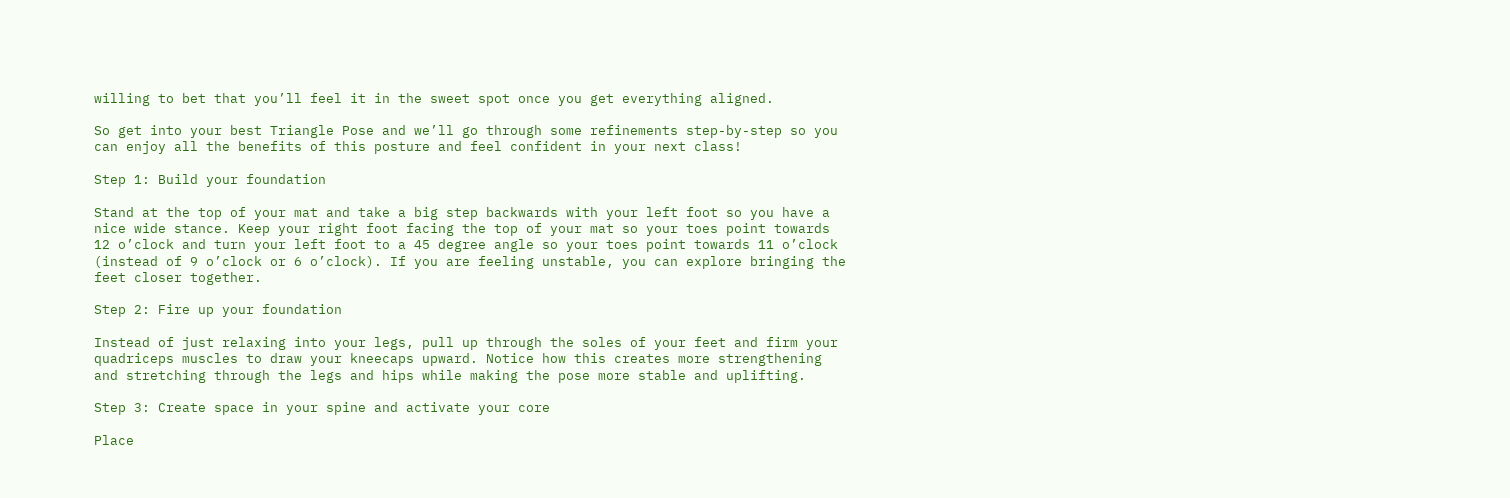willing to bet that you’ll feel it in the sweet spot once you get everything aligned.

So get into your best Triangle Pose and we’ll go through some refinements step-by-step so you can enjoy all the benefits of this posture and feel confident in your next class!

Step 1: Build your foundation

Stand at the top of your mat and take a big step backwards with your left foot so you have a nice wide stance. Keep your right foot facing the top of your mat so your toes point towards 12 o’clock and turn your left foot to a 45 degree angle so your toes point towards 11 o’clock (instead of 9 o’clock or 6 o’clock). If you are feeling unstable, you can explore bringing the feet closer together.

Step 2: Fire up your foundation

Instead of just relaxing into your legs, pull up through the soles of your feet and firm your quadriceps muscles to draw your kneecaps upward. Notice how this creates more strengthening and stretching through the legs and hips while making the pose more stable and uplifting.

Step 3: Create space in your spine and activate your core

Place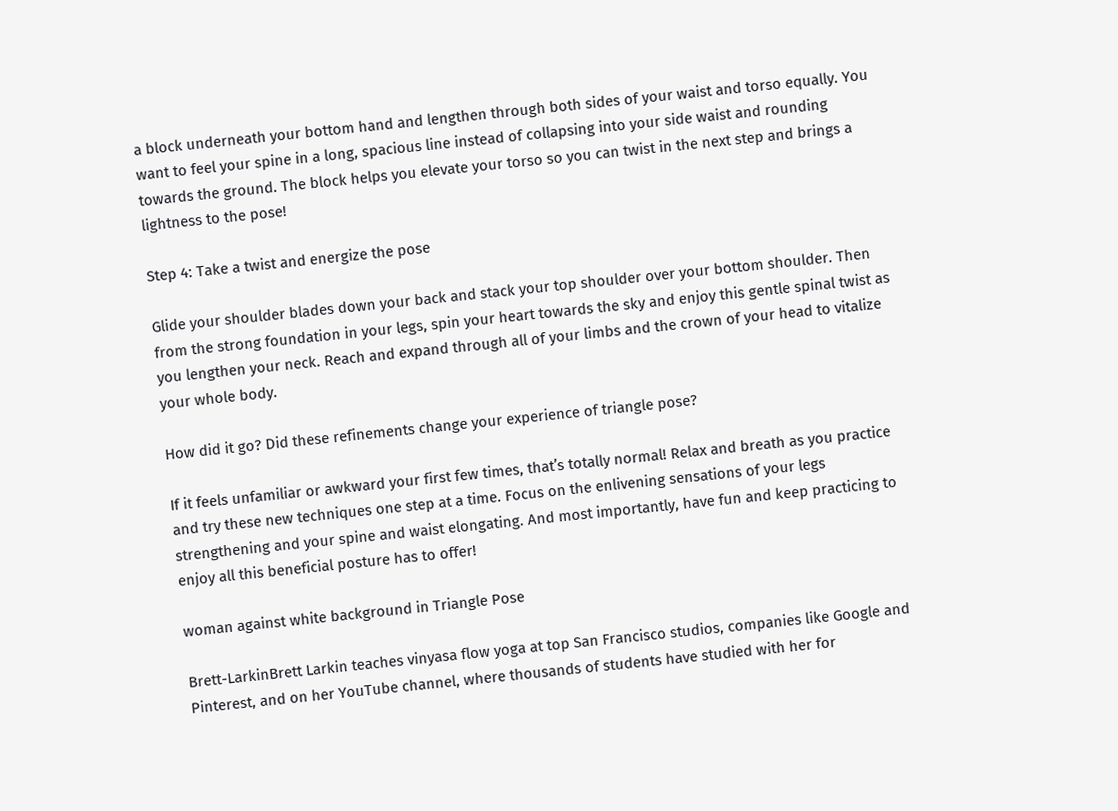a block underneath your bottom hand and lengthen through both sides of your waist and torso equally. You want to feel your spine in a long, spacious line instead of collapsing into your side waist and rounding towards the ground. The block helps you elevate your torso so you can twist in the next step and brings a lightness to the pose!

Step 4: Take a twist and energize the pose

Glide your shoulder blades down your back and stack your top shoulder over your bottom shoulder. Then from the strong foundation in your legs, spin your heart towards the sky and enjoy this gentle spinal twist as you lengthen your neck. Reach and expand through all of your limbs and the crown of your head to vitalize your whole body.

How did it go? Did these refinements change your experience of triangle pose?

If it feels unfamiliar or awkward your first few times, that’s totally normal! Relax and breath as you practice and try these new techniques one step at a time. Focus on the enlivening sensations of your legs strengthening and your spine and waist elongating. And most importantly, have fun and keep practicing to enjoy all this beneficial posture has to offer!

woman against white background in Triangle Pose

Brett-LarkinBrett Larkin teaches vinyasa flow yoga at top San Francisco studios, companies like Google and Pinterest, and on her YouTube channel, where thousands of students have studied with her for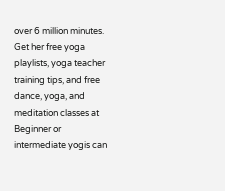over 6 million minutes. Get her free yoga playlists, yoga teacher training tips, and free dance, yoga, and meditation classes at Beginner or intermediate yogis can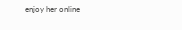enjoy her online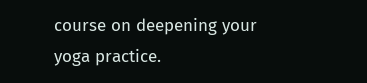course on deepening your yoga practice.